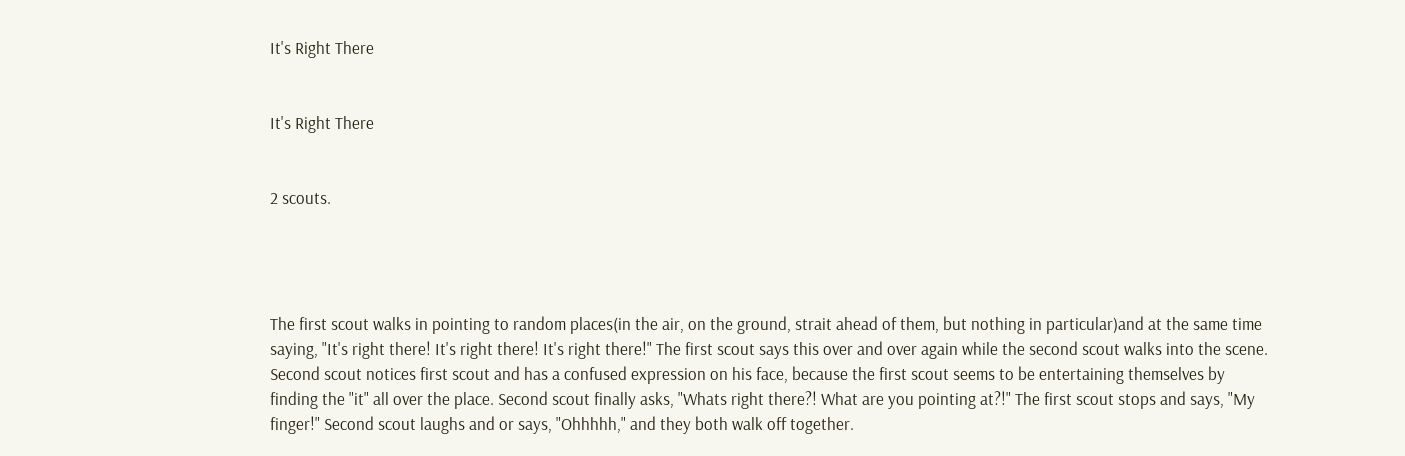It's Right There


It's Right There


2 scouts.




The first scout walks in pointing to random places(in the air, on the ground, strait ahead of them, but nothing in particular)and at the same time saying, "It's right there! It's right there! It's right there!" The first scout says this over and over again while the second scout walks into the scene. Second scout notices first scout and has a confused expression on his face, because the first scout seems to be entertaining themselves by finding the "it" all over the place. Second scout finally asks, "Whats right there?! What are you pointing at?!" The first scout stops and says, "My finger!" Second scout laughs and or says, "Ohhhhh," and they both walk off together.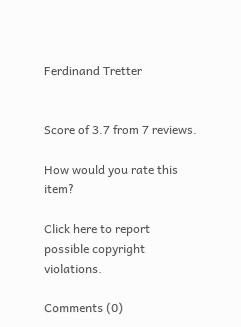Ferdinand Tretter


Score of 3.7 from 7 reviews.

How would you rate this item?

Click here to report possible copyright violations.

Comments (0)